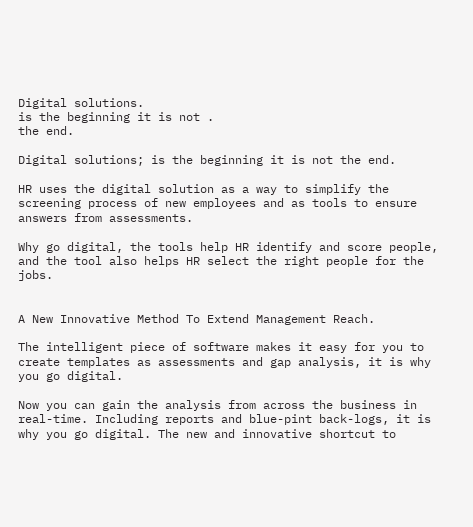Digital solutions.
is the beginning it is not .
the end.

Digital solutions; is the beginning it is not the end.

HR uses the digital solution as a way to simplify the screening process of new employees and as tools to ensure answers from assessments.

Why go digital, the tools help HR identify and score people, and the tool also helps HR select the right people for the jobs.


A New Innovative Method To Extend Management Reach.

The intelligent piece of software makes it easy for you to create templates as assessments and gap analysis, it is why you go digital.

Now you can gain the analysis from across the business in real-time. Including reports and blue-pint back-logs, it is why you go digital. The new and innovative shortcut to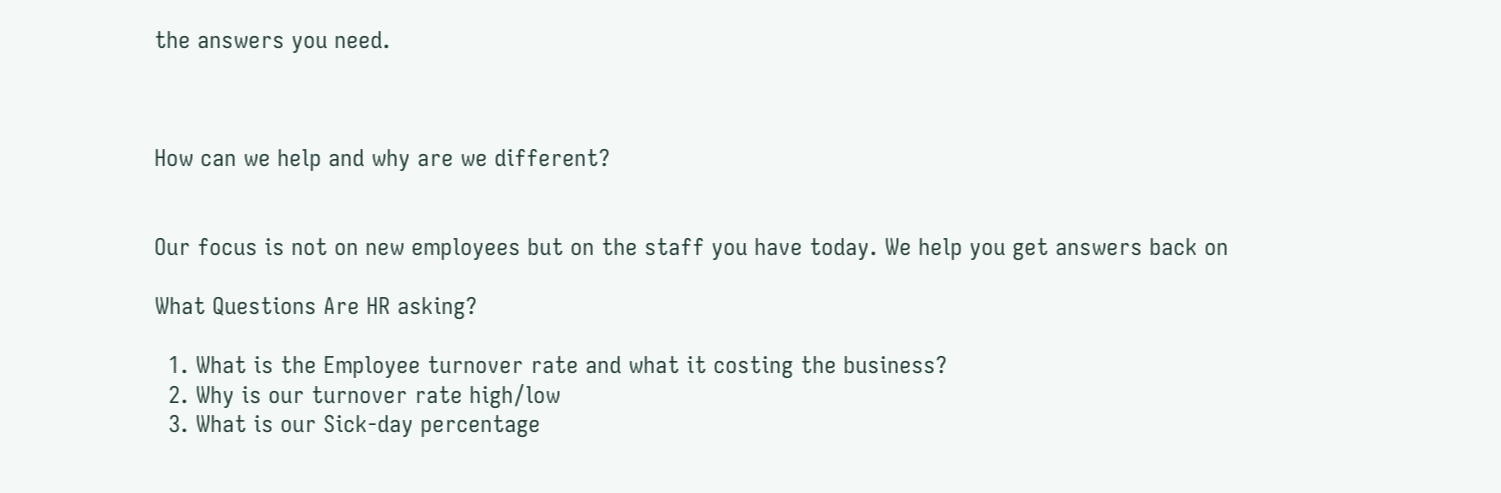the answers you need.



How can we help and why are we different?


Our focus is not on new employees but on the staff you have today. We help you get answers back on

What Questions Are HR asking?

  1. What is the Employee turnover rate and what it costing the business?
  2. Why is our turnover rate high/low
  3. What is our Sick-day percentage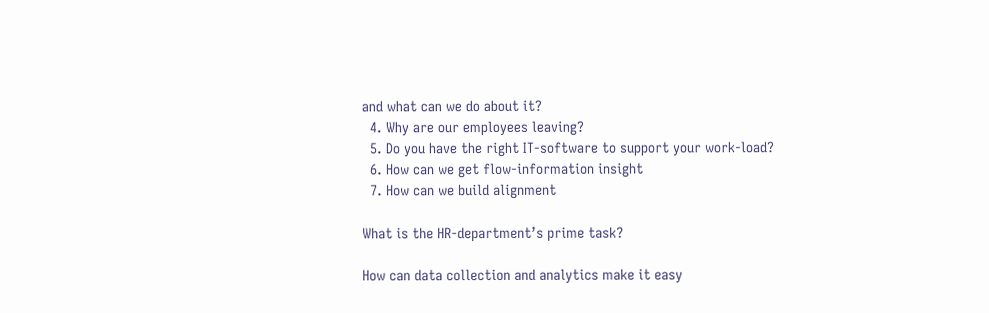and what can we do about it?
  4. Why are our employees leaving?
  5. Do you have the right IT-software to support your work-load?
  6. How can we get flow-information insight
  7. How can we build alignment

What is the HR-department’s prime task?

How can data collection and analytics make it easy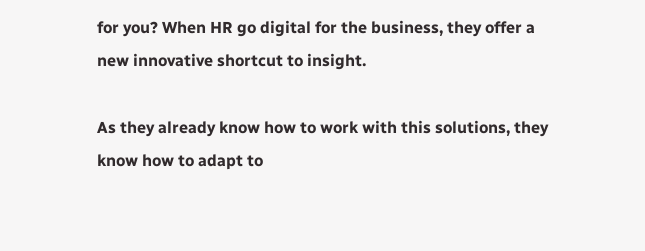for you? When HR go digital for the business, they offer a new innovative shortcut to insight.

As they already know how to work with this solutions, they know how to adapt to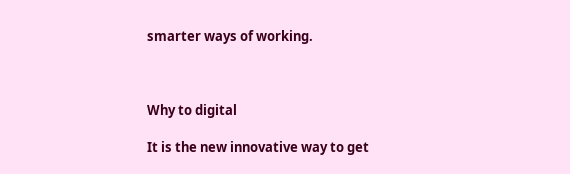smarter ways of working.



Why to digital

It is the new innovative way to get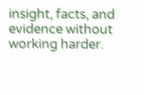insight, facts, and evidence without working harder.